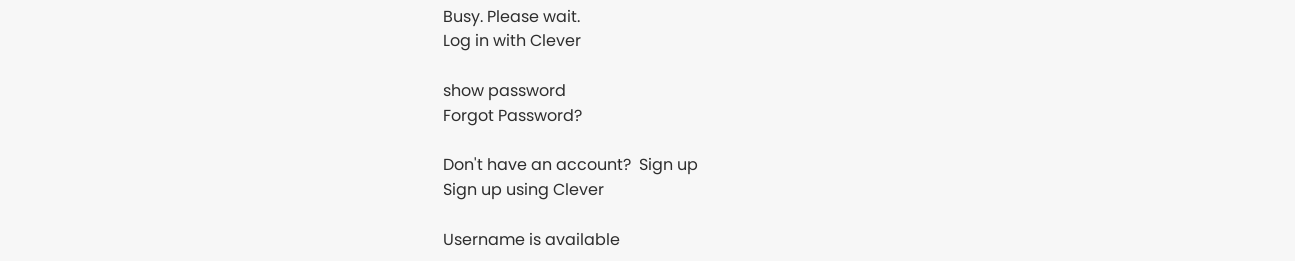Busy. Please wait.
Log in with Clever

show password
Forgot Password?

Don't have an account?  Sign up
Sign up using Clever

Username is available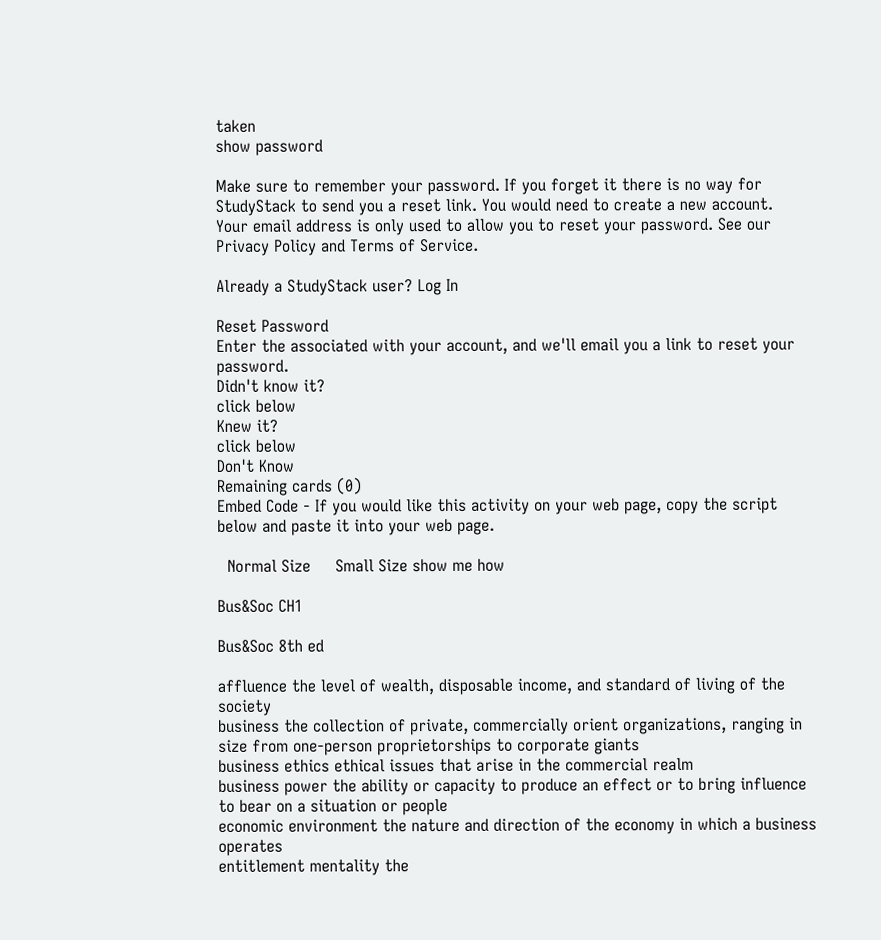taken
show password

Make sure to remember your password. If you forget it there is no way for StudyStack to send you a reset link. You would need to create a new account.
Your email address is only used to allow you to reset your password. See our Privacy Policy and Terms of Service.

Already a StudyStack user? Log In

Reset Password
Enter the associated with your account, and we'll email you a link to reset your password.
Didn't know it?
click below
Knew it?
click below
Don't Know
Remaining cards (0)
Embed Code - If you would like this activity on your web page, copy the script below and paste it into your web page.

  Normal Size     Small Size show me how

Bus&Soc CH1

Bus&Soc 8th ed

affluence the level of wealth, disposable income, and standard of living of the society
business the collection of private, commercially orient organizations, ranging in size from one-person proprietorships to corporate giants
business ethics ethical issues that arise in the commercial realm
business power the ability or capacity to produce an effect or to bring influence to bear on a situation or people
economic environment the nature and direction of the economy in which a business operates
entitlement mentality the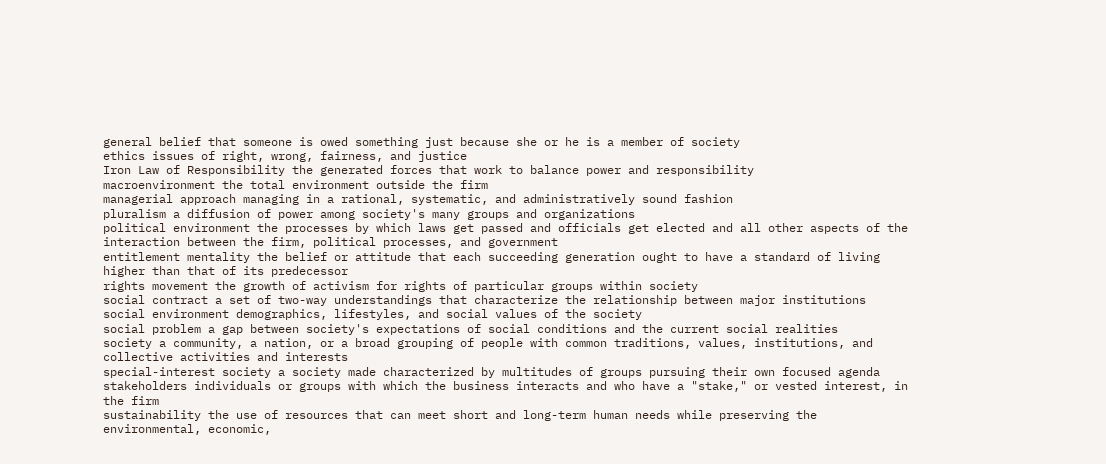general belief that someone is owed something just because she or he is a member of society
ethics issues of right, wrong, fairness, and justice
Iron Law of Responsibility the generated forces that work to balance power and responsibility
macroenvironment the total environment outside the firm
managerial approach managing in a rational, systematic, and administratively sound fashion
pluralism a diffusion of power among society's many groups and organizations
political environment the processes by which laws get passed and officials get elected and all other aspects of the interaction between the firm, political processes, and government
entitlement mentality the belief or attitude that each succeeding generation ought to have a standard of living higher than that of its predecessor
rights movement the growth of activism for rights of particular groups within society
social contract a set of two-way understandings that characterize the relationship between major institutions
social environment demographics, lifestyles, and social values of the society
social problem a gap between society's expectations of social conditions and the current social realities
society a community, a nation, or a broad grouping of people with common traditions, values, institutions, and collective activities and interests
special-interest society a society made characterized by multitudes of groups pursuing their own focused agenda
stakeholders individuals or groups with which the business interacts and who have a "stake," or vested interest, in the firm
sustainability the use of resources that can meet short and long-term human needs while preserving the environmental, economic,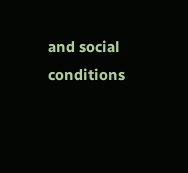and social conditions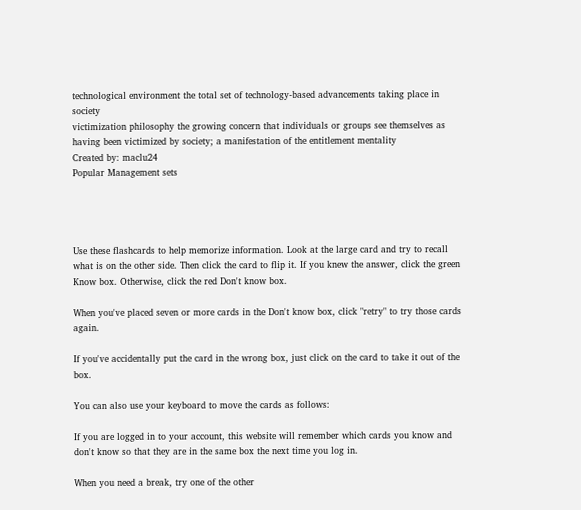technological environment the total set of technology-based advancements taking place in society
victimization philosophy the growing concern that individuals or groups see themselves as having been victimized by society; a manifestation of the entitlement mentality
Created by: maclu24
Popular Management sets




Use these flashcards to help memorize information. Look at the large card and try to recall what is on the other side. Then click the card to flip it. If you knew the answer, click the green Know box. Otherwise, click the red Don't know box.

When you've placed seven or more cards in the Don't know box, click "retry" to try those cards again.

If you've accidentally put the card in the wrong box, just click on the card to take it out of the box.

You can also use your keyboard to move the cards as follows:

If you are logged in to your account, this website will remember which cards you know and don't know so that they are in the same box the next time you log in.

When you need a break, try one of the other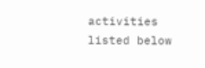activities listed below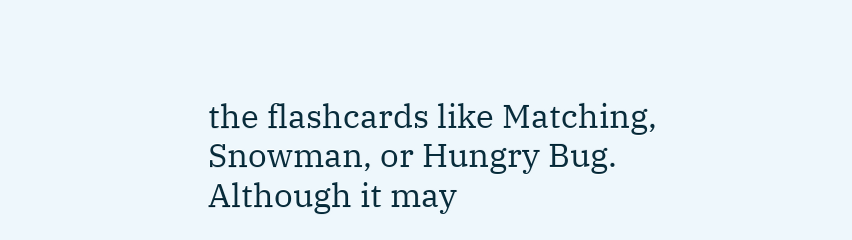the flashcards like Matching, Snowman, or Hungry Bug. Although it may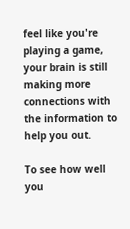feel like you're playing a game, your brain is still making more connections with the information to help you out.

To see how well you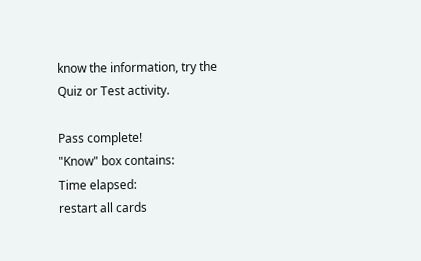know the information, try the Quiz or Test activity.

Pass complete!
"Know" box contains:
Time elapsed:
restart all cards